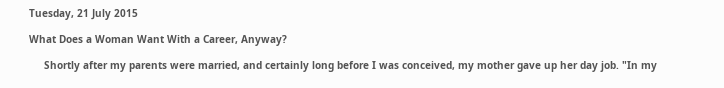Tuesday, 21 July 2015

What Does a Woman Want With a Career, Anyway?

     Shortly after my parents were married, and certainly long before I was conceived, my mother gave up her day job. "In my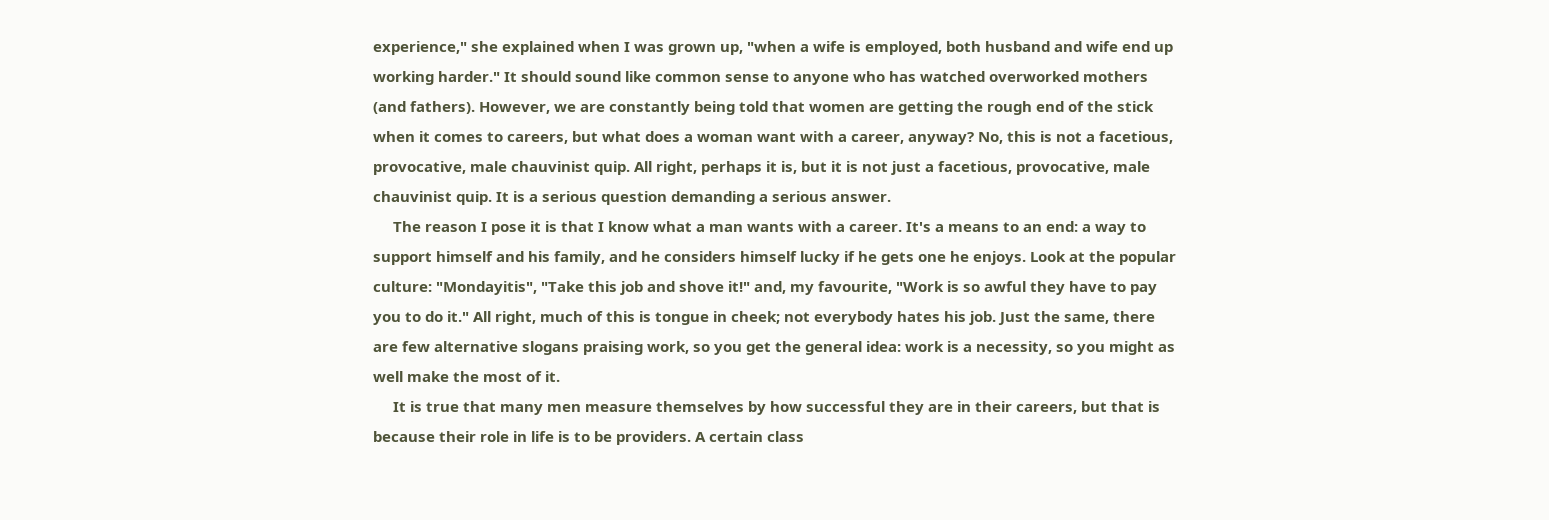experience," she explained when I was grown up, "when a wife is employed, both husband and wife end up working harder." It should sound like common sense to anyone who has watched overworked mothers (and fathers). However, we are constantly being told that women are getting the rough end of the stick when it comes to careers, but what does a woman want with a career, anyway? No, this is not a facetious, provocative, male chauvinist quip. All right, perhaps it is, but it is not just a facetious, provocative, male chauvinist quip. It is a serious question demanding a serious answer.
     The reason I pose it is that I know what a man wants with a career. It's a means to an end: a way to support himself and his family, and he considers himself lucky if he gets one he enjoys. Look at the popular culture: "Mondayitis", "Take this job and shove it!" and, my favourite, "Work is so awful they have to pay you to do it." All right, much of this is tongue in cheek; not everybody hates his job. Just the same, there are few alternative slogans praising work, so you get the general idea: work is a necessity, so you might as well make the most of it.
     It is true that many men measure themselves by how successful they are in their careers, but that is because their role in life is to be providers. A certain class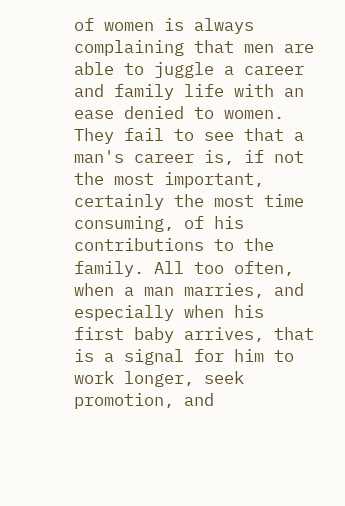of women is always complaining that men are able to juggle a career and family life with an ease denied to women. They fail to see that a man's career is, if not the most important, certainly the most time consuming, of his contributions to the family. All too often, when a man marries, and especially when his first baby arrives, that is a signal for him to work longer, seek promotion, and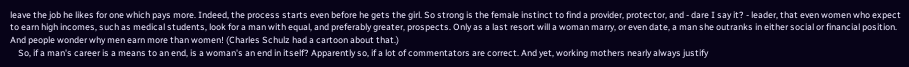leave the job he likes for one which pays more. Indeed, the process starts even before he gets the girl. So strong is the female instinct to find a provider, protector, and - dare I say it? - leader, that even women who expect to earn high incomes, such as medical students, look for a man with equal, and preferably greater, prospects. Only as a last resort will a woman marry, or even date, a man she outranks in either social or financial position. And people wonder why men earn more than women! (Charles Schulz had a cartoon about that.)
    So, if a man's career is a means to an end, is a woman's an end in itself? Apparently so, if a lot of commentators are correct. And yet, working mothers nearly always justify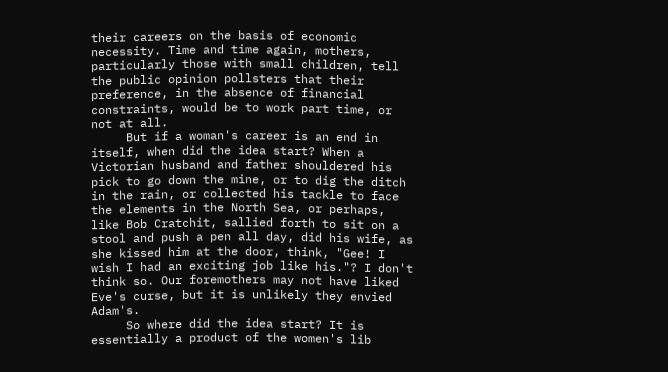their careers on the basis of economic necessity. Time and time again, mothers, particularly those with small children, tell the public opinion pollsters that their preference, in the absence of financial constraints, would be to work part time, or not at all.
     But if a woman's career is an end in itself, when did the idea start? When a Victorian husband and father shouldered his pick to go down the mine, or to dig the ditch in the rain, or collected his tackle to face the elements in the North Sea, or perhaps, like Bob Cratchit, sallied forth to sit on a stool and push a pen all day, did his wife, as she kissed him at the door, think, "Gee! I wish I had an exciting job like his."? I don't think so. Our foremothers may not have liked Eve's curse, but it is unlikely they envied Adam's.
     So where did the idea start? It is essentially a product of the women's lib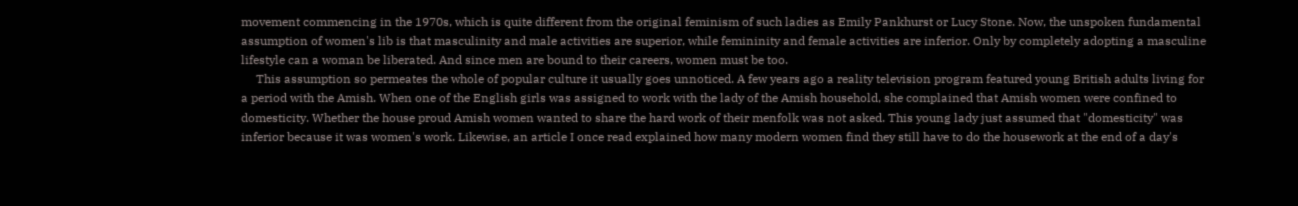movement commencing in the 1970s, which is quite different from the original feminism of such ladies as Emily Pankhurst or Lucy Stone. Now, the unspoken fundamental assumption of women's lib is that masculinity and male activities are superior, while femininity and female activities are inferior. Only by completely adopting a masculine lifestyle can a woman be liberated. And since men are bound to their careers, women must be too.
     This assumption so permeates the whole of popular culture it usually goes unnoticed. A few years ago a reality television program featured young British adults living for a period with the Amish. When one of the English girls was assigned to work with the lady of the Amish household, she complained that Amish women were confined to domesticity. Whether the house proud Amish women wanted to share the hard work of their menfolk was not asked. This young lady just assumed that "domesticity" was inferior because it was women's work. Likewise, an article I once read explained how many modern women find they still have to do the housework at the end of a day's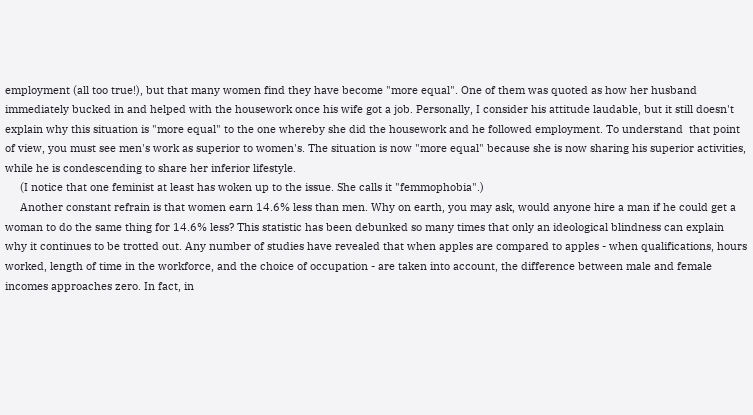employment (all too true!), but that many women find they have become "more equal". One of them was quoted as how her husband immediately bucked in and helped with the housework once his wife got a job. Personally, I consider his attitude laudable, but it still doesn't explain why this situation is "more equal" to the one whereby she did the housework and he followed employment. To understand  that point of view, you must see men's work as superior to women's. The situation is now "more equal" because she is now sharing his superior activities, while he is condescending to share her inferior lifestyle.
     (I notice that one feminist at least has woken up to the issue. She calls it "femmophobia".)
     Another constant refrain is that women earn 14.6% less than men. Why on earth, you may ask, would anyone hire a man if he could get a woman to do the same thing for 14.6% less? This statistic has been debunked so many times that only an ideological blindness can explain why it continues to be trotted out. Any number of studies have revealed that when apples are compared to apples - when qualifications, hours worked, length of time in the workforce, and the choice of occupation - are taken into account, the difference between male and female incomes approaches zero. In fact, in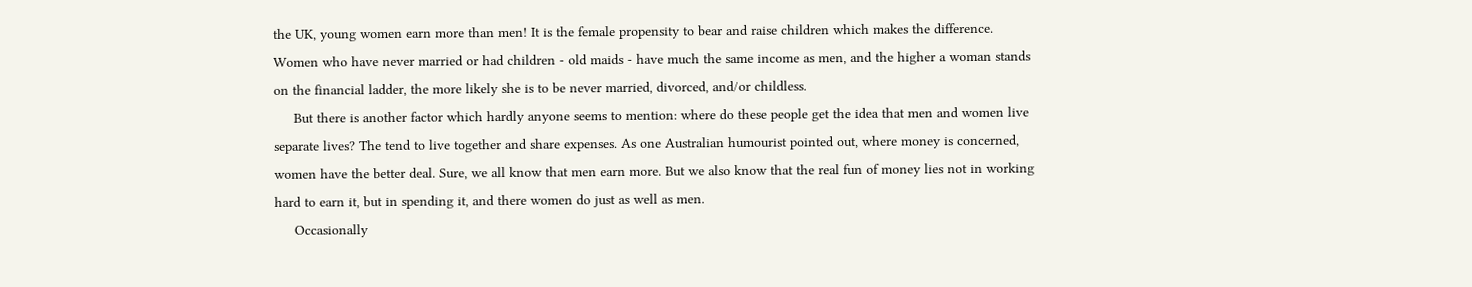the UK, young women earn more than men! It is the female propensity to bear and raise children which makes the difference. Women who have never married or had children - old maids - have much the same income as men, and the higher a woman stands on the financial ladder, the more likely she is to be never married, divorced, and/or childless.
     But there is another factor which hardly anyone seems to mention: where do these people get the idea that men and women live separate lives? The tend to live together and share expenses. As one Australian humourist pointed out, where money is concerned, women have the better deal. Sure, we all know that men earn more. But we also know that the real fun of money lies not in working hard to earn it, but in spending it, and there women do just as well as men.
     Occasionally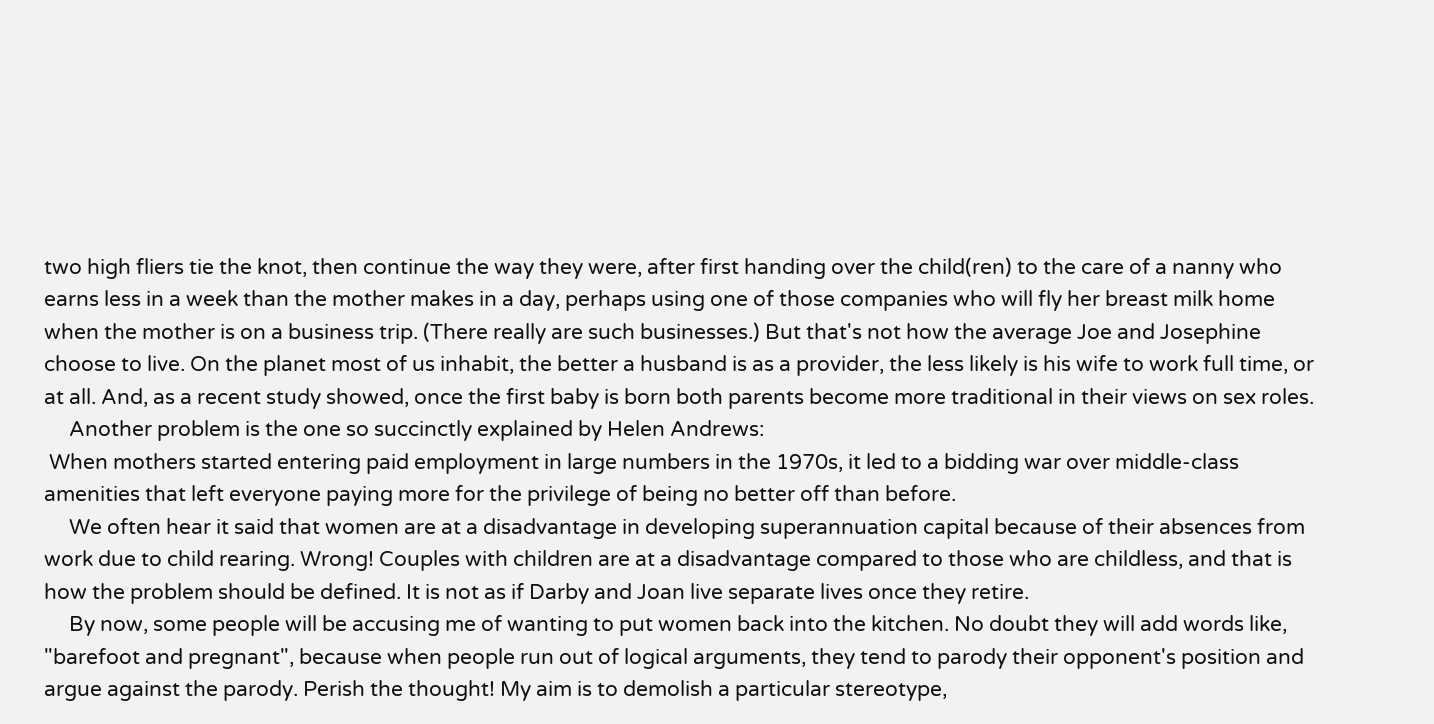two high fliers tie the knot, then continue the way they were, after first handing over the child(ren) to the care of a nanny who earns less in a week than the mother makes in a day, perhaps using one of those companies who will fly her breast milk home when the mother is on a business trip. (There really are such businesses.) But that's not how the average Joe and Josephine choose to live. On the planet most of us inhabit, the better a husband is as a provider, the less likely is his wife to work full time, or at all. And, as a recent study showed, once the first baby is born both parents become more traditional in their views on sex roles.
     Another problem is the one so succinctly explained by Helen Andrews:
 When mothers started entering paid employment in large numbers in the 1970s, it led to a bidding war over middle-class amenities that left everyone paying more for the privilege of being no better off than before.
     We often hear it said that women are at a disadvantage in developing superannuation capital because of their absences from work due to child rearing. Wrong! Couples with children are at a disadvantage compared to those who are childless, and that is how the problem should be defined. It is not as if Darby and Joan live separate lives once they retire.
     By now, some people will be accusing me of wanting to put women back into the kitchen. No doubt they will add words like, "barefoot and pregnant", because when people run out of logical arguments, they tend to parody their opponent's position and argue against the parody. Perish the thought! My aim is to demolish a particular stereotype,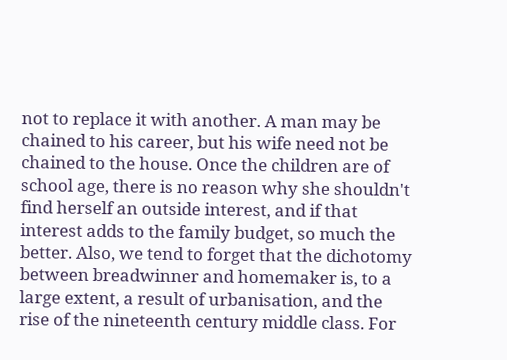not to replace it with another. A man may be chained to his career, but his wife need not be chained to the house. Once the children are of school age, there is no reason why she shouldn't find herself an outside interest, and if that interest adds to the family budget, so much the better. Also, we tend to forget that the dichotomy between breadwinner and homemaker is, to a large extent, a result of urbanisation, and the rise of the nineteenth century middle class. For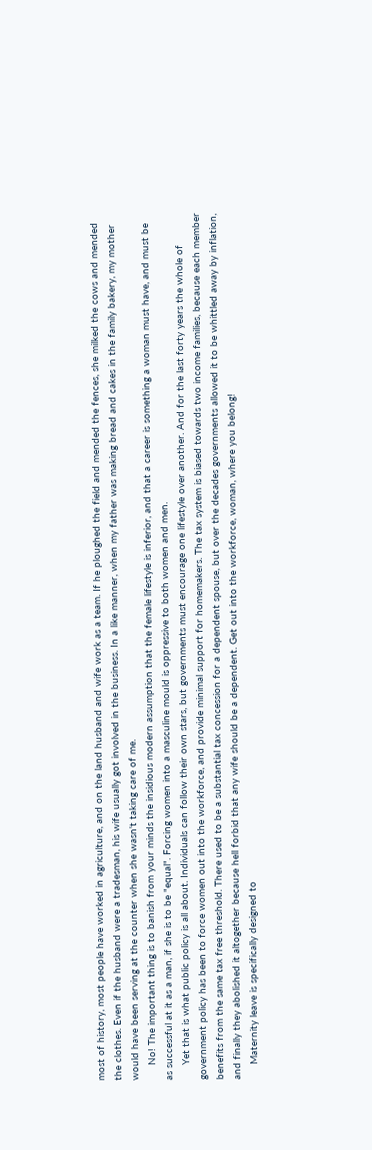most of history, most people have worked in agriculture, and on the land husband and wife work as a team. If he ploughed the field and mended the fences, she milked the cows and mended the clothes. Even if the husband were a tradesman, his wife usually got involved in the business. In a like manner, when my father was making bread and cakes in the family bakery, my mother would have been serving at the counter when she wasn't taking care of me.
     No! The important thing is to banish from your minds the insidious modern assumption that the female lifestyle is inferior, and that a career is something a woman must have, and must be as successful at it as a man, if she is to be "equal". Forcing women into a masculine mould is oppressive to both women and men.
     Yet that is what public policy is all about. Individuals can follow their own stars, but governments must encourage one lifestyle over another. And for the last forty years the whole of government policy has been to force women out into the workforce, and provide minimal support for homemakers. The tax system is biased towards two income families, because each member benefits from the same tax free threshold. There used to be a substantial tax concession for a dependent spouse, but over the decades governments allowed it to be whittled away by inflation, and finally they abolished it altogether because hell forbid that any wife should be a dependent. Get out into the workforce, woman, where you belong!
     Maternity leave is specifically designed to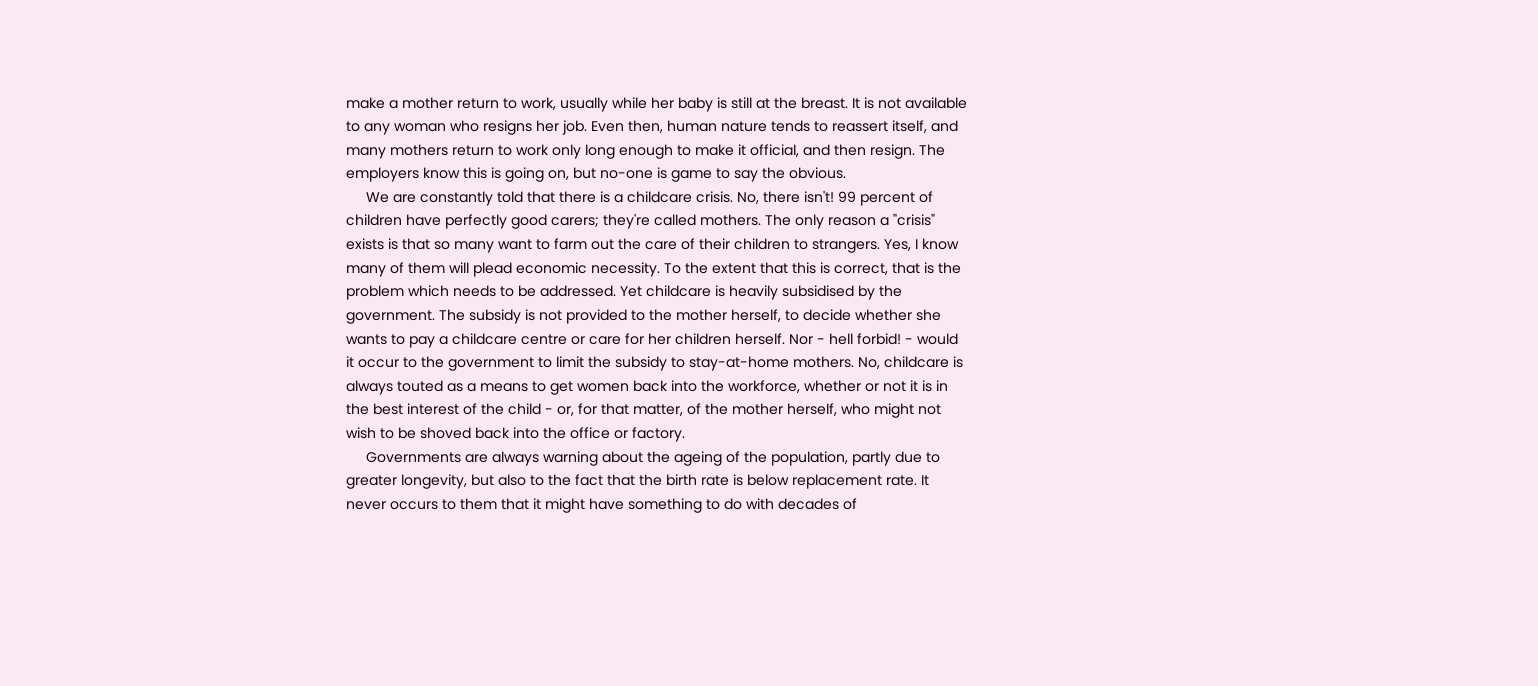make a mother return to work, usually while her baby is still at the breast. It is not available to any woman who resigns her job. Even then, human nature tends to reassert itself, and many mothers return to work only long enough to make it official, and then resign. The employers know this is going on, but no-one is game to say the obvious.
     We are constantly told that there is a childcare crisis. No, there isn't! 99 percent of children have perfectly good carers; they're called mothers. The only reason a "crisis" exists is that so many want to farm out the care of their children to strangers. Yes, I know many of them will plead economic necessity. To the extent that this is correct, that is the problem which needs to be addressed. Yet childcare is heavily subsidised by the government. The subsidy is not provided to the mother herself, to decide whether she wants to pay a childcare centre or care for her children herself. Nor - hell forbid! - would it occur to the government to limit the subsidy to stay-at-home mothers. No, childcare is always touted as a means to get women back into the workforce, whether or not it is in the best interest of the child - or, for that matter, of the mother herself, who might not wish to be shoved back into the office or factory.
     Governments are always warning about the ageing of the population, partly due to greater longevity, but also to the fact that the birth rate is below replacement rate. It never occurs to them that it might have something to do with decades of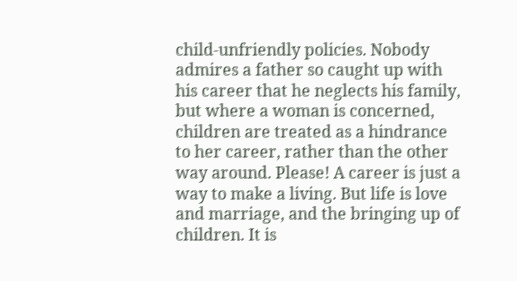child-unfriendly policies. Nobody admires a father so caught up with his career that he neglects his family, but where a woman is concerned, children are treated as a hindrance to her career, rather than the other way around. Please! A career is just a way to make a living. But life is love and marriage, and the bringing up of children. It is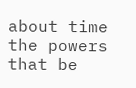about time the powers that be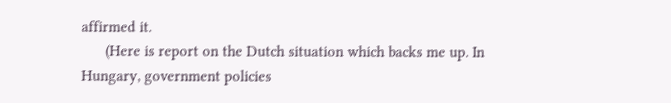affirmed it.
      (Here is report on the Dutch situation which backs me up. In Hungary, government policies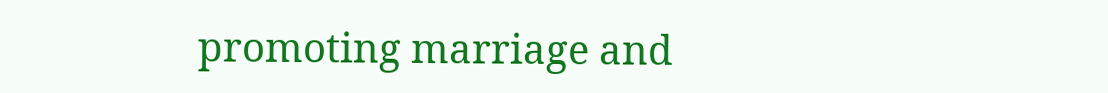promoting marriage and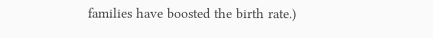families have boosted the birth rate.)